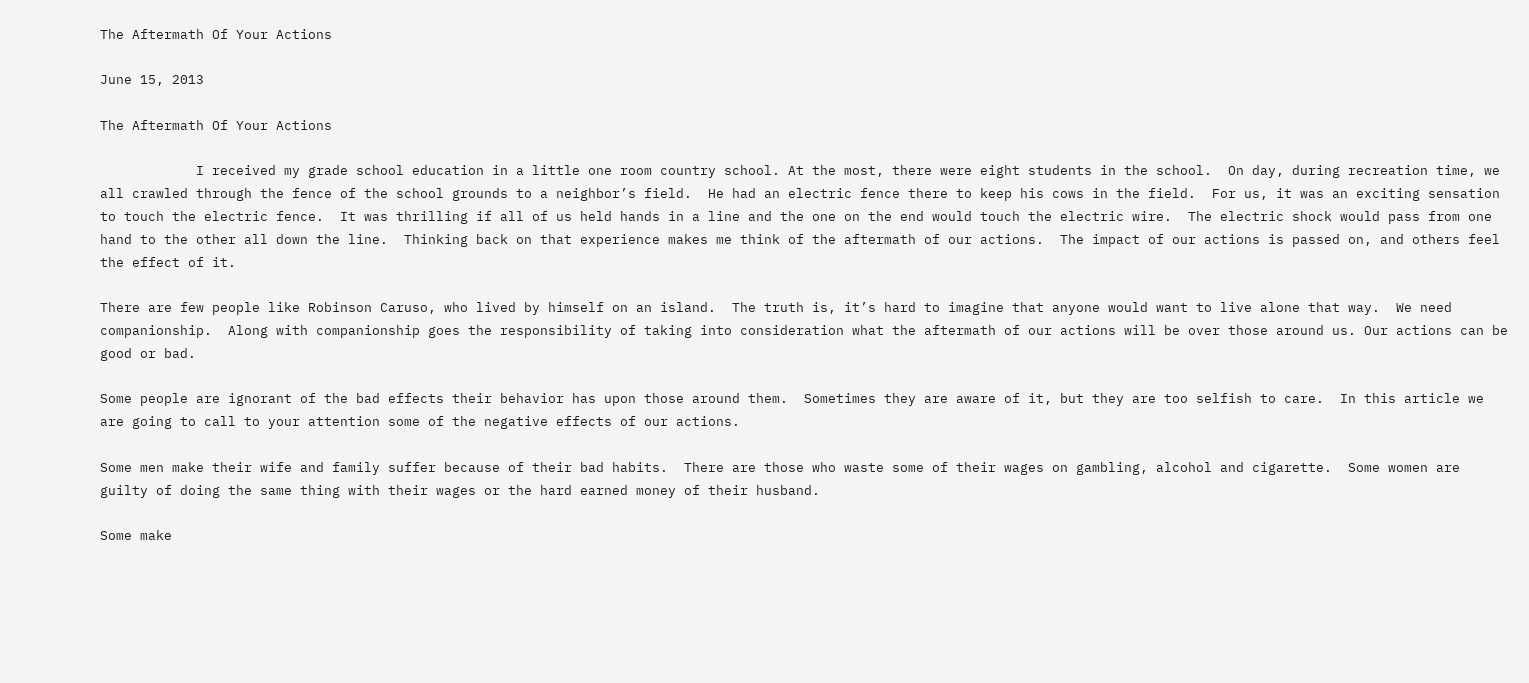The Aftermath Of Your Actions

June 15, 2013

The Aftermath Of Your Actions

            I received my grade school education in a little one room country school. At the most, there were eight students in the school.  On day, during recreation time, we all crawled through the fence of the school grounds to a neighbor’s field.  He had an electric fence there to keep his cows in the field.  For us, it was an exciting sensation to touch the electric fence.  It was thrilling if all of us held hands in a line and the one on the end would touch the electric wire.  The electric shock would pass from one hand to the other all down the line.  Thinking back on that experience makes me think of the aftermath of our actions.  The impact of our actions is passed on, and others feel the effect of it.

There are few people like Robinson Caruso, who lived by himself on an island.  The truth is, it’s hard to imagine that anyone would want to live alone that way.  We need companionship.  Along with companionship goes the responsibility of taking into consideration what the aftermath of our actions will be over those around us. Our actions can be good or bad.

Some people are ignorant of the bad effects their behavior has upon those around them.  Sometimes they are aware of it, but they are too selfish to care.  In this article we are going to call to your attention some of the negative effects of our actions.

Some men make their wife and family suffer because of their bad habits.  There are those who waste some of their wages on gambling, alcohol and cigarette.  Some women are guilty of doing the same thing with their wages or the hard earned money of their husband.

Some make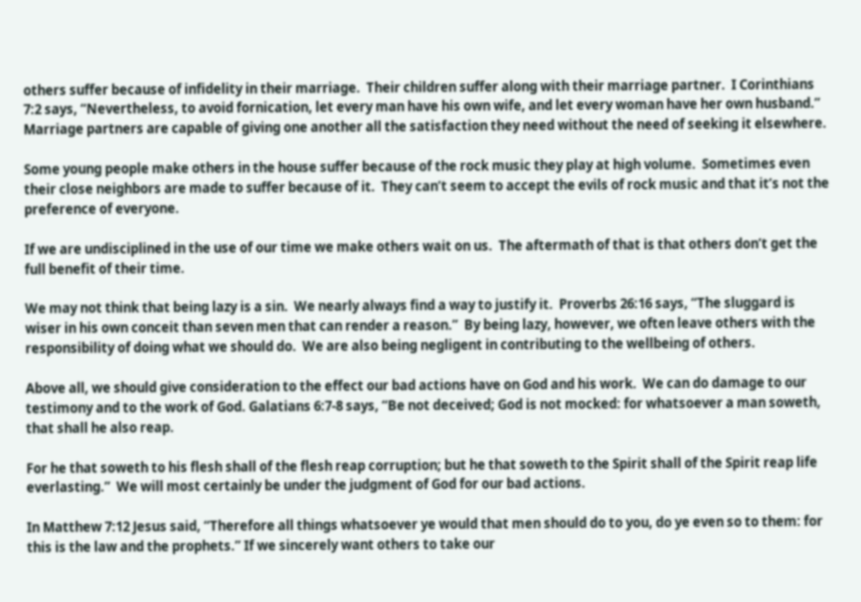others suffer because of infidelity in their marriage.  Their children suffer along with their marriage partner.  I Corinthians 7:2 says, “Nevertheless, to avoid fornication, let every man have his own wife, and let every woman have her own husband.” Marriage partners are capable of giving one another all the satisfaction they need without the need of seeking it elsewhere.

Some young people make others in the house suffer because of the rock music they play at high volume.  Sometimes even their close neighbors are made to suffer because of it.  They can’t seem to accept the evils of rock music and that it’s not the preference of everyone.

If we are undisciplined in the use of our time we make others wait on us.  The aftermath of that is that others don’t get the full benefit of their time.

We may not think that being lazy is a sin.  We nearly always find a way to justify it.  Proverbs 26:16 says, “The sluggard is wiser in his own conceit than seven men that can render a reason.”  By being lazy, however, we often leave others with the responsibility of doing what we should do.  We are also being negligent in contributing to the wellbeing of others.

Above all, we should give consideration to the effect our bad actions have on God and his work.  We can do damage to our testimony and to the work of God. Galatians 6:7-8 says, “Be not deceived; God is not mocked: for whatsoever a man soweth, that shall he also reap.

For he that soweth to his flesh shall of the flesh reap corruption; but he that soweth to the Spirit shall of the Spirit reap life everlasting.”  We will most certainly be under the judgment of God for our bad actions.

In Matthew 7:12 Jesus said, “Therefore all things whatsoever ye would that men should do to you, do ye even so to them: for this is the law and the prophets.” If we sincerely want others to take our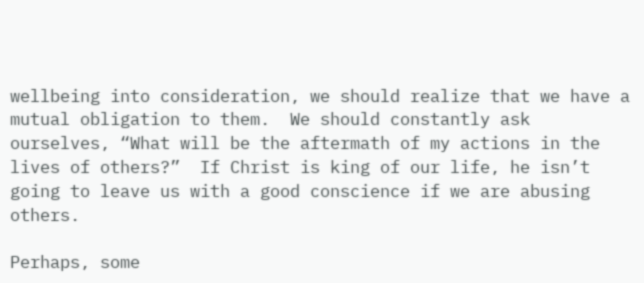wellbeing into consideration, we should realize that we have a mutual obligation to them.  We should constantly ask ourselves, “What will be the aftermath of my actions in the lives of others?”  If Christ is king of our life, he isn’t going to leave us with a good conscience if we are abusing others.

Perhaps, some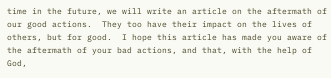time in the future, we will write an article on the aftermath of our good actions.  They too have their impact on the lives of others, but for good.  I hope this article has made you aware of the aftermath of your bad actions, and that, with the help of God,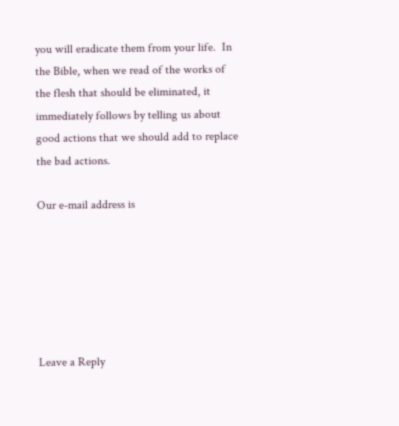you will eradicate them from your life.  In the Bible, when we read of the works of the flesh that should be eliminated, it immediately follows by telling us about good actions that we should add to replace the bad actions.

Our e-mail address is






Leave a Reply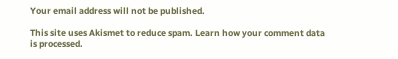Your email address will not be published.

This site uses Akismet to reduce spam. Learn how your comment data is processed.